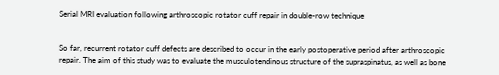Serial MRI evaluation following arthroscopic rotator cuff repair in double-row technique


So far, recurrent rotator cuff defects are described to occur in the early postoperative period after arthroscopic repair. The aim of this study was to evaluate the musculotendinous structure of the supraspinatus, as well as bone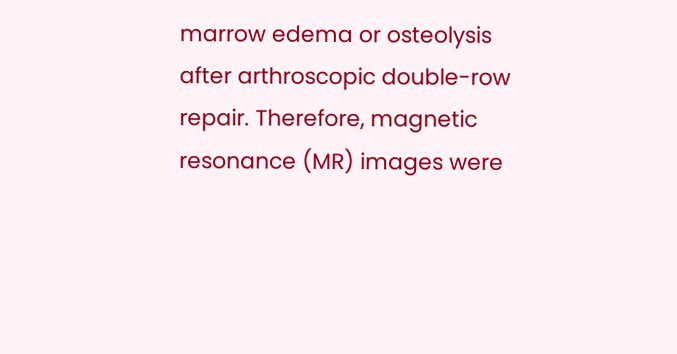marrow edema or osteolysis after arthroscopic double-row repair. Therefore, magnetic resonance (MR) images were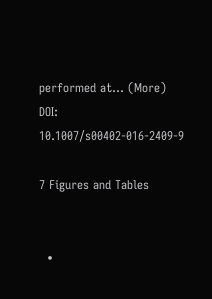performed at… (More)
DOI: 10.1007/s00402-016-2409-9

7 Figures and Tables


  •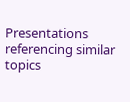Presentations referencing similar topics